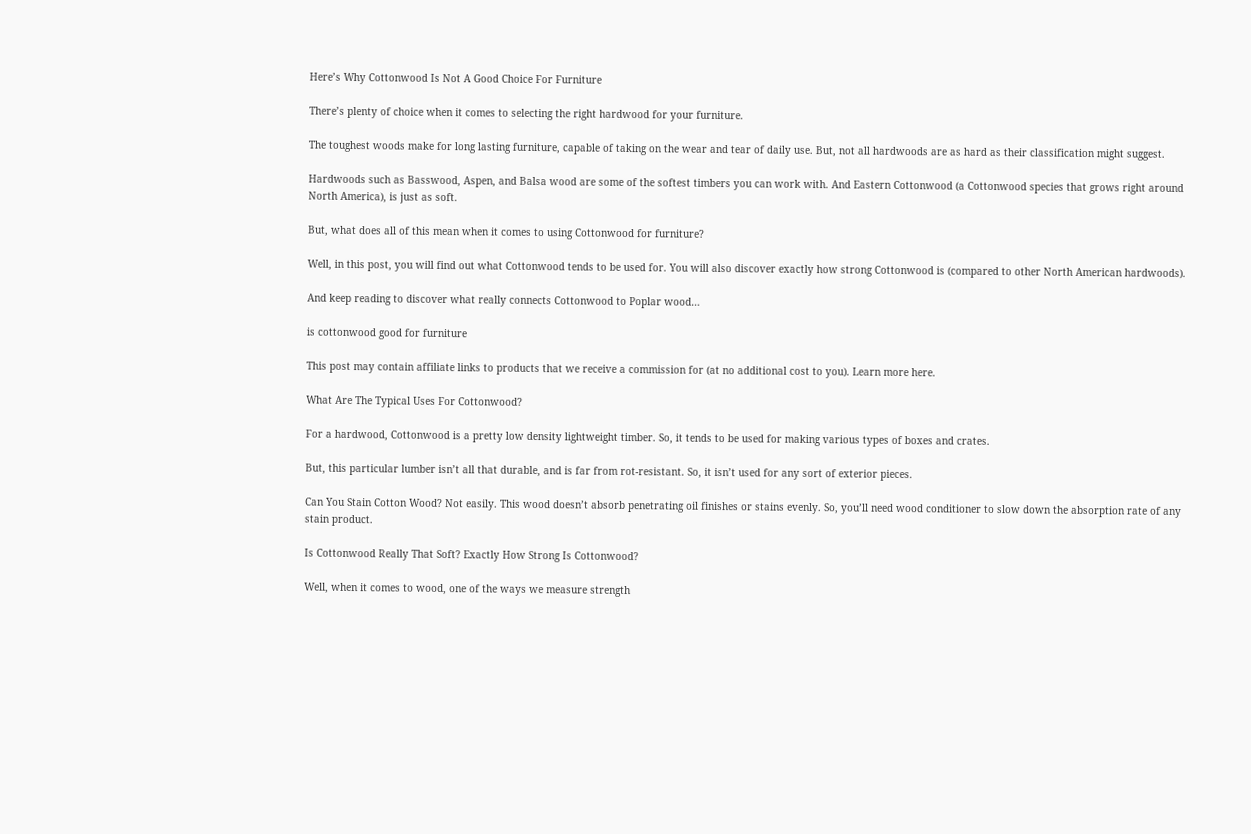Here’s Why Cottonwood Is Not A Good Choice For Furniture

There’s plenty of choice when it comes to selecting the right hardwood for your furniture.

The toughest woods make for long lasting furniture, capable of taking on the wear and tear of daily use. But, not all hardwoods are as hard as their classification might suggest.

Hardwoods such as Basswood, Aspen, and Balsa wood are some of the softest timbers you can work with. And Eastern Cottonwood (a Cottonwood species that grows right around North America), is just as soft.

But, what does all of this mean when it comes to using Cottonwood for furniture?

Well, in this post, you will find out what Cottonwood tends to be used for. You will also discover exactly how strong Cottonwood is (compared to other North American hardwoods).

And keep reading to discover what really connects Cottonwood to Poplar wood…

is cottonwood good for furniture

This post may contain affiliate links to products that we receive a commission for (at no additional cost to you). Learn more here.

What Are The Typical Uses For Cottonwood?

For a hardwood, Cottonwood is a pretty low density lightweight timber. So, it tends to be used for making various types of boxes and crates.

But, this particular lumber isn’t all that durable, and is far from rot-resistant. So, it isn’t used for any sort of exterior pieces.

Can You Stain Cotton Wood? Not easily. This wood doesn’t absorb penetrating oil finishes or stains evenly. So, you’ll need wood conditioner to slow down the absorption rate of any stain product.

Is Cottonwood Really That Soft? Exactly How Strong Is Cottonwood?

Well, when it comes to wood, one of the ways we measure strength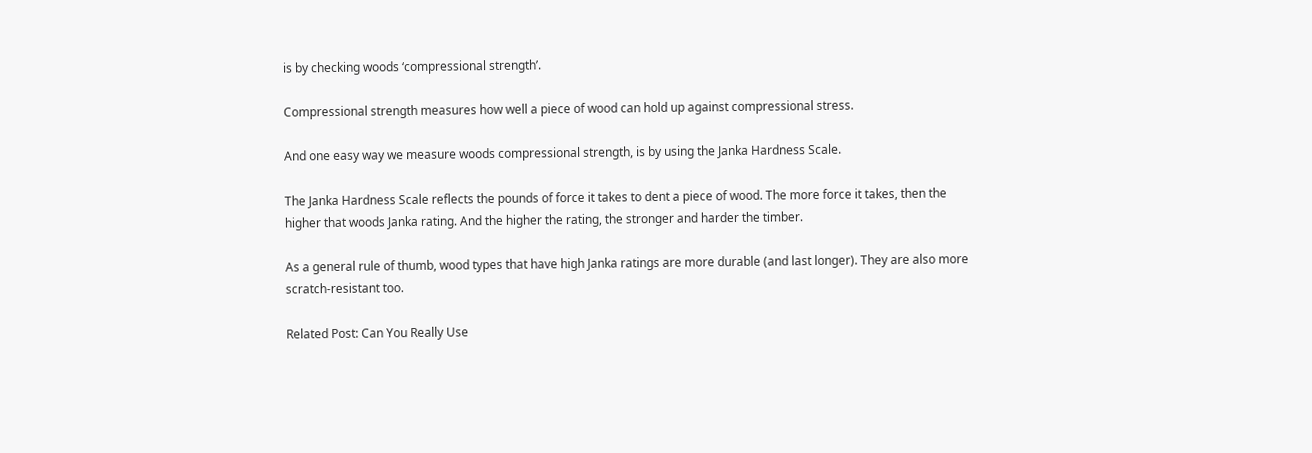is by checking woods ‘compressional strength’.

Compressional strength measures how well a piece of wood can hold up against compressional stress.

And one easy way we measure woods compressional strength, is by using the Janka Hardness Scale.

The Janka Hardness Scale reflects the pounds of force it takes to dent a piece of wood. The more force it takes, then the higher that woods Janka rating. And the higher the rating, the stronger and harder the timber.

As a general rule of thumb, wood types that have high Janka ratings are more durable (and last longer). They are also more scratch-resistant too.

Related Post: Can You Really Use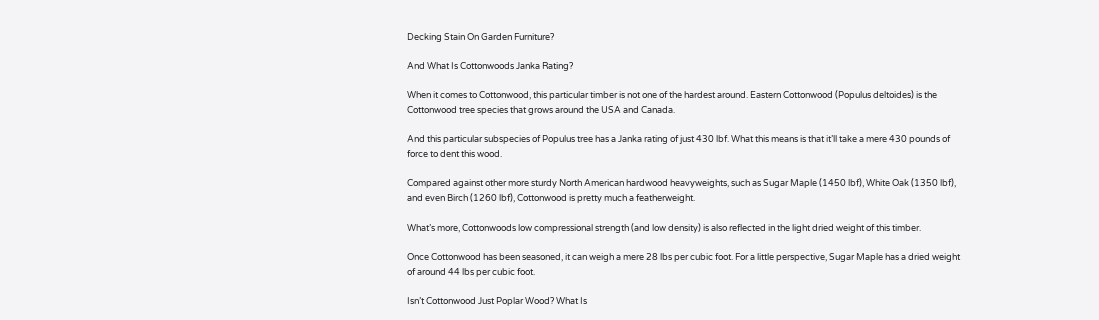Decking Stain On Garden Furniture?

And What Is Cottonwoods Janka Rating?

When it comes to Cottonwood, this particular timber is not one of the hardest around. Eastern Cottonwood (Populus deltoides) is the Cottonwood tree species that grows around the USA and Canada.

And this particular subspecies of Populus tree has a Janka rating of just 430 lbf. What this means is that it’ll take a mere 430 pounds of force to dent this wood.

Compared against other more sturdy North American hardwood heavyweights, such as Sugar Maple (1450 lbf), White Oak (1350 lbf), and even Birch (1260 lbf), Cottonwood is pretty much a featherweight.

What’s more, Cottonwoods low compressional strength (and low density) is also reflected in the light dried weight of this timber.

Once Cottonwood has been seasoned, it can weigh a mere 28 lbs per cubic foot. For a little perspective, Sugar Maple has a dried weight of around 44 lbs per cubic foot.

Isn’t Cottonwood Just Poplar Wood? What Is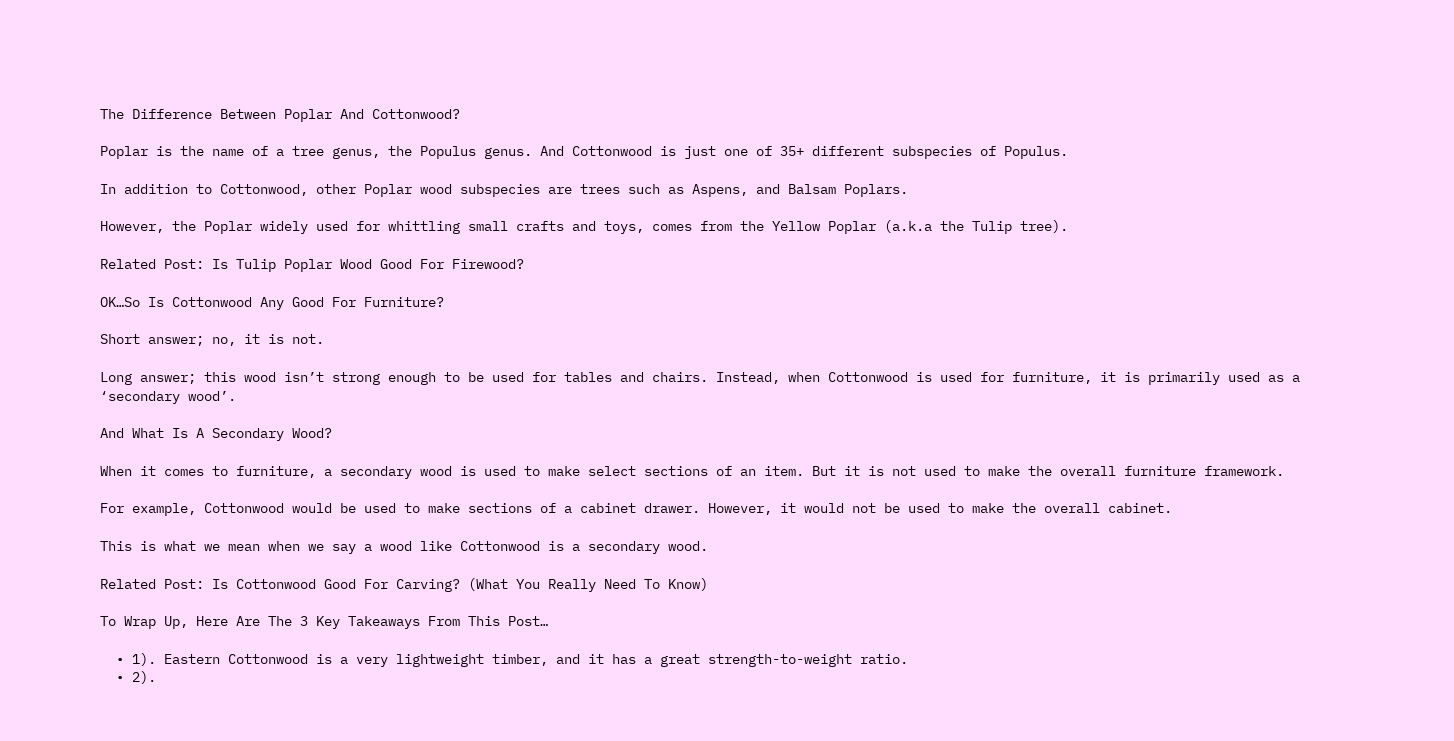The Difference Between Poplar And Cottonwood?

Poplar is the name of a tree genus, the Populus genus. And Cottonwood is just one of 35+ different subspecies of Populus.

In addition to Cottonwood, other Poplar wood subspecies are trees such as Aspens, and Balsam Poplars.

However, the Poplar widely used for whittling small crafts and toys, comes from the Yellow Poplar (a.k.a the Tulip tree).

Related Post: Is Tulip Poplar Wood Good For Firewood?

OK…So Is Cottonwood Any Good For Furniture?

Short answer; no, it is not.

Long answer; this wood isn’t strong enough to be used for tables and chairs. Instead, when Cottonwood is used for furniture, it is primarily used as a ‘secondary wood’.

And What Is A Secondary Wood?

When it comes to furniture, a secondary wood is used to make select sections of an item. But it is not used to make the overall furniture framework.

For example, Cottonwood would be used to make sections of a cabinet drawer. However, it would not be used to make the overall cabinet.

This is what we mean when we say a wood like Cottonwood is a secondary wood.

Related Post: Is Cottonwood Good For Carving? (What You Really Need To Know)

To Wrap Up, Here Are The 3 Key Takeaways From This Post…

  • 1). Eastern Cottonwood is a very lightweight timber, and it has a great strength-to-weight ratio.
  • 2).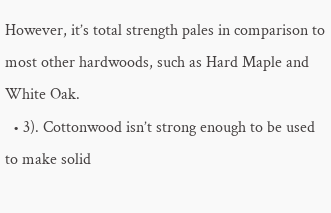However, it’s total strength pales in comparison to most other hardwoods, such as Hard Maple and White Oak.
  • 3). Cottonwood isn’t strong enough to be used to make solid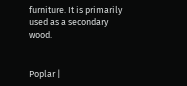furniture. It is primarily used as a secondary wood.


Poplar |